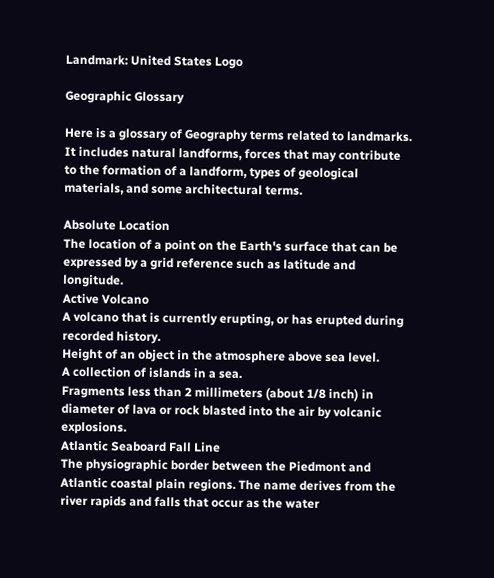Landmark: United States Logo

Geographic Glossary

Here is a glossary of Geography terms related to landmarks. It includes natural landforms, forces that may contribute to the formation of a landform, types of geological materials, and some architectural terms.

Absolute Location
The location of a point on the Earth's surface that can be expressed by a grid reference such as latitude and longitude.
Active Volcano
A volcano that is currently erupting, or has erupted during recorded history.
Height of an object in the atmosphere above sea level.
A collection of islands in a sea.
Fragments less than 2 millimeters (about 1/8 inch) in diameter of lava or rock blasted into the air by volcanic explosions.
Atlantic Seaboard Fall Line
The physiographic border between the Piedmont and Atlantic coastal plain regions. The name derives from the river rapids and falls that occur as the water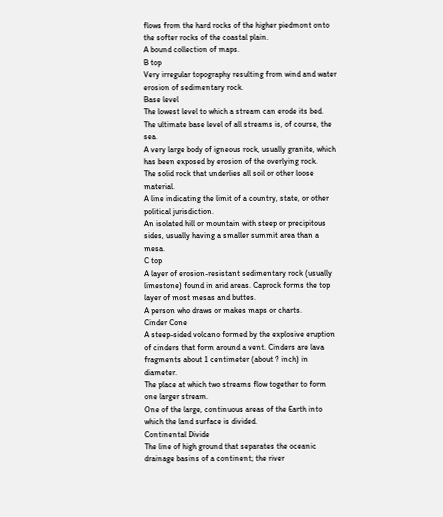flows from the hard rocks of the higher piedmont onto the softer rocks of the coastal plain.
A bound collection of maps.
B top
Very irregular topography resulting from wind and water erosion of sedimentary rock.
Base level
The lowest level to which a stream can erode its bed. The ultimate base level of all streams is, of course, the sea.
A very large body of igneous rock, usually granite, which has been exposed by erosion of the overlying rock.
The solid rock that underlies all soil or other loose material.
A line indicating the limit of a country, state, or other political jurisdiction.
An isolated hill or mountain with steep or precipitous sides, usually having a smaller summit area than a mesa.
C top
A layer of erosion-resistant sedimentary rock (usually limestone) found in arid areas. Caprock forms the top layer of most mesas and buttes.
A person who draws or makes maps or charts.
Cinder Cone
A steep-sided volcano formed by the explosive eruption of cinders that form around a vent. Cinders are lava fragments about 1 centimeter (about ? inch) in diameter.
The place at which two streams flow together to form one larger stream.
One of the large, continuous areas of the Earth into which the land surface is divided.
Continental Divide
The line of high ground that separates the oceanic drainage basins of a continent; the river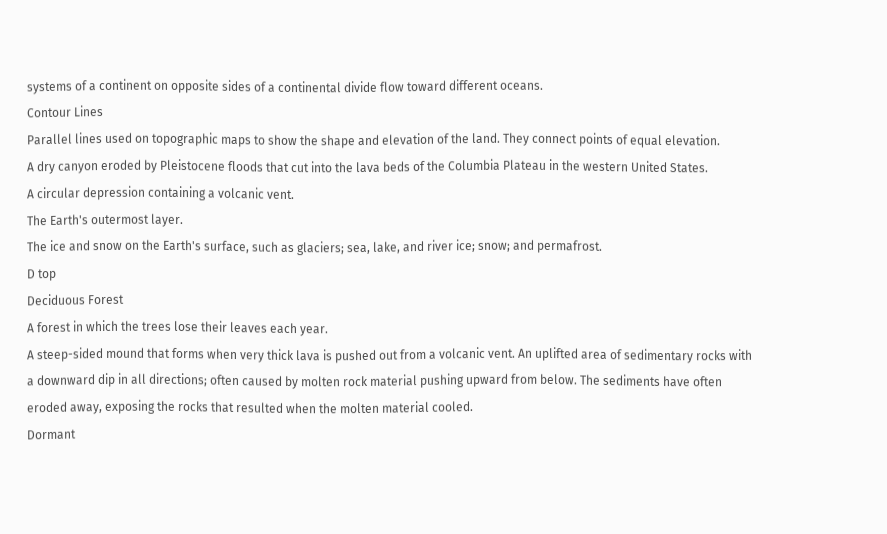systems of a continent on opposite sides of a continental divide flow toward different oceans.
Contour Lines
Parallel lines used on topographic maps to show the shape and elevation of the land. They connect points of equal elevation.
A dry canyon eroded by Pleistocene floods that cut into the lava beds of the Columbia Plateau in the western United States.
A circular depression containing a volcanic vent.
The Earth's outermost layer.
The ice and snow on the Earth's surface, such as glaciers; sea, lake, and river ice; snow; and permafrost.
D top
Deciduous Forest
A forest in which the trees lose their leaves each year.
A steep-sided mound that forms when very thick lava is pushed out from a volcanic vent. An uplifted area of sedimentary rocks with a downward dip in all directions; often caused by molten rock material pushing upward from below. The sediments have often eroded away, exposing the rocks that resulted when the molten material cooled.
Dormant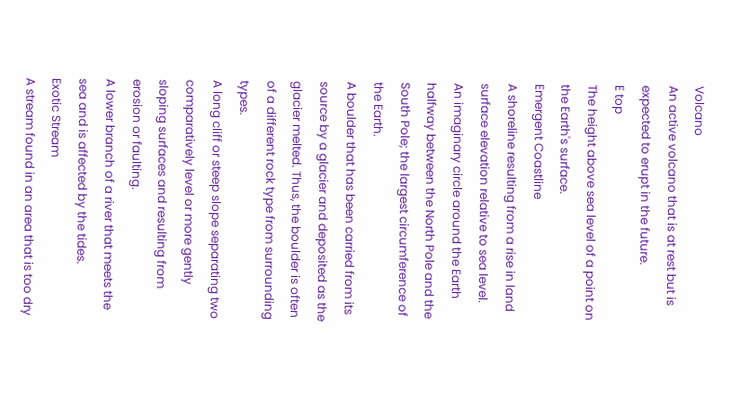Volcano
An active volcano that is at rest but is expected to erupt in the future.
E top
The height above sea level of a point on the Earth's surface.
Emergent Coastline
A shoreline resulting from a rise in land surface elevation relative to sea level.
An imaginary circle around the Earth halfway between the North Pole and the South Pole; the largest circumference of the Earth.
A boulder that has been carried from its source by a glacier and deposited as the glacier melted. Thus, the boulder is often of a different rock type from surrounding types.
A long cliff or steep slope separating two comparatively level or more gently sloping surfaces and resulting from erosion or faulting.
A lower branch of a river that meets the sea and is affected by the tides.
Exotic Stream
A stream found in an area that is too dry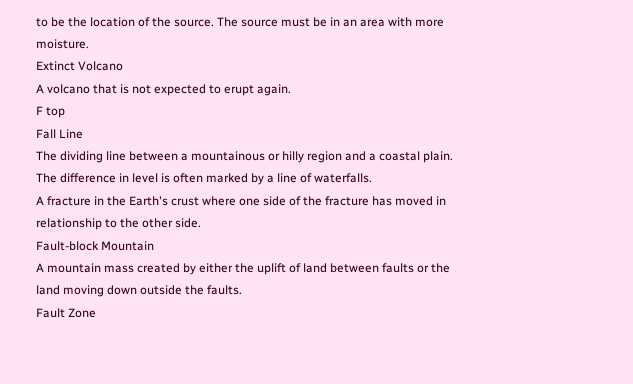to be the location of the source. The source must be in an area with more moisture.
Extinct Volcano
A volcano that is not expected to erupt again.
F top
Fall Line
The dividing line between a mountainous or hilly region and a coastal plain. The difference in level is often marked by a line of waterfalls.
A fracture in the Earth's crust where one side of the fracture has moved in relationship to the other side.
Fault-block Mountain
A mountain mass created by either the uplift of land between faults or the land moving down outside the faults.
Fault Zone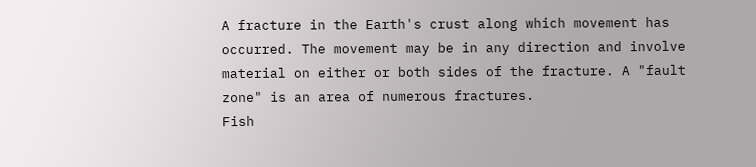A fracture in the Earth's crust along which movement has occurred. The movement may be in any direction and involve material on either or both sides of the fracture. A "fault zone" is an area of numerous fractures.
Fish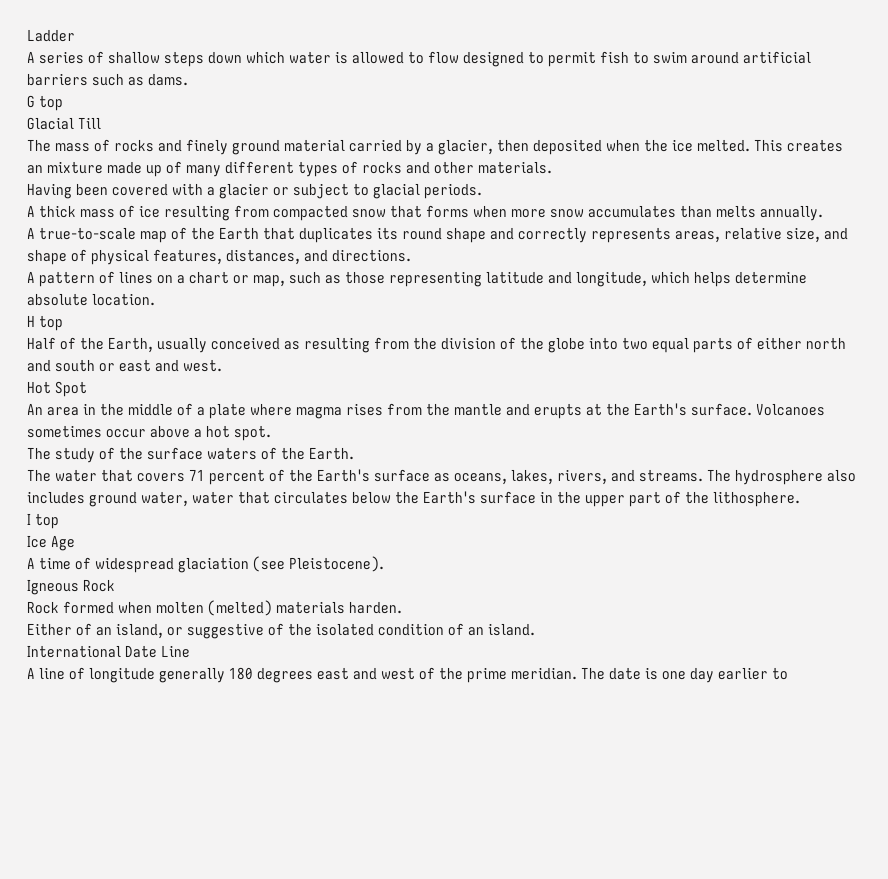Ladder
A series of shallow steps down which water is allowed to flow designed to permit fish to swim around artificial barriers such as dams.
G top
Glacial Till
The mass of rocks and finely ground material carried by a glacier, then deposited when the ice melted. This creates an mixture made up of many different types of rocks and other materials.
Having been covered with a glacier or subject to glacial periods.
A thick mass of ice resulting from compacted snow that forms when more snow accumulates than melts annually.
A true-to-scale map of the Earth that duplicates its round shape and correctly represents areas, relative size, and shape of physical features, distances, and directions.
A pattern of lines on a chart or map, such as those representing latitude and longitude, which helps determine absolute location.
H top
Half of the Earth, usually conceived as resulting from the division of the globe into two equal parts of either north and south or east and west.
Hot Spot
An area in the middle of a plate where magma rises from the mantle and erupts at the Earth's surface. Volcanoes sometimes occur above a hot spot.
The study of the surface waters of the Earth.
The water that covers 71 percent of the Earth's surface as oceans, lakes, rivers, and streams. The hydrosphere also includes ground water, water that circulates below the Earth's surface in the upper part of the lithosphere.
I top
Ice Age
A time of widespread glaciation (see Pleistocene).
Igneous Rock
Rock formed when molten (melted) materials harden.
Either of an island, or suggestive of the isolated condition of an island.
International Date Line
A line of longitude generally 180 degrees east and west of the prime meridian. The date is one day earlier to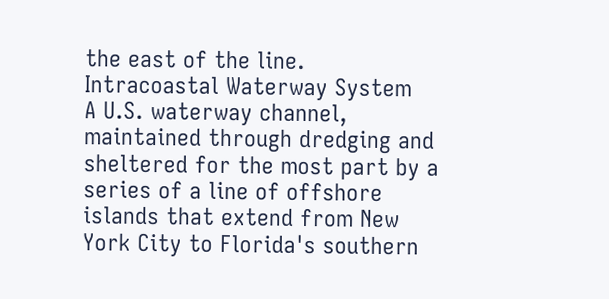the east of the line.
Intracoastal Waterway System
A U.S. waterway channel, maintained through dredging and sheltered for the most part by a series of a line of offshore islands that extend from New York City to Florida's southern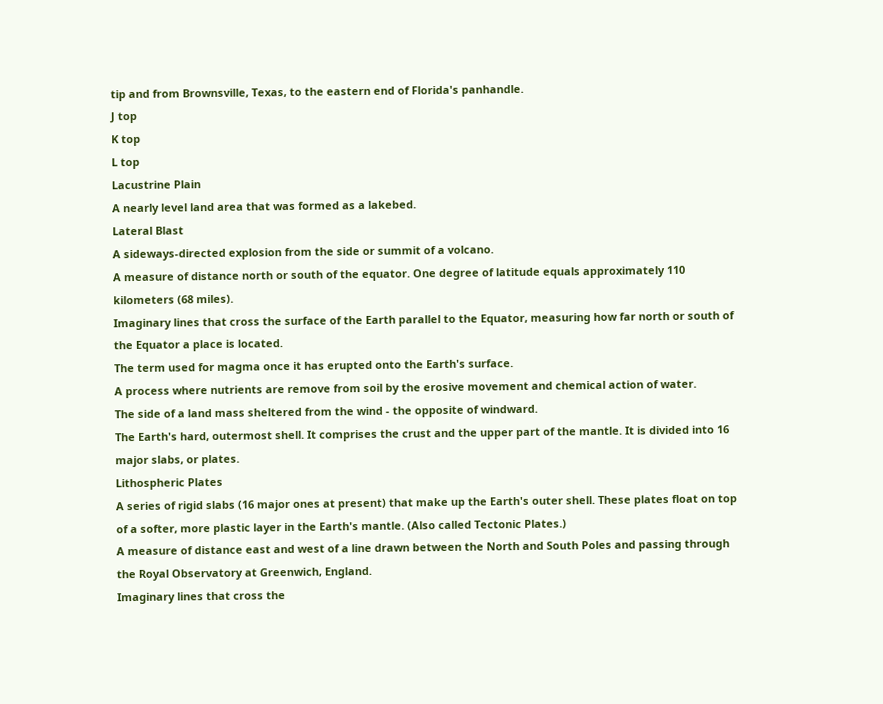tip and from Brownsville, Texas, to the eastern end of Florida's panhandle.
J top
K top
L top
Lacustrine Plain
A nearly level land area that was formed as a lakebed.
Lateral Blast
A sideways-directed explosion from the side or summit of a volcano.
A measure of distance north or south of the equator. One degree of latitude equals approximately 110 kilometers (68 miles).
Imaginary lines that cross the surface of the Earth parallel to the Equator, measuring how far north or south of the Equator a place is located.
The term used for magma once it has erupted onto the Earth's surface.
A process where nutrients are remove from soil by the erosive movement and chemical action of water.
The side of a land mass sheltered from the wind - the opposite of windward.
The Earth's hard, outermost shell. It comprises the crust and the upper part of the mantle. It is divided into 16 major slabs, or plates.
Lithospheric Plates
A series of rigid slabs (16 major ones at present) that make up the Earth's outer shell. These plates float on top of a softer, more plastic layer in the Earth's mantle. (Also called Tectonic Plates.)
A measure of distance east and west of a line drawn between the North and South Poles and passing through the Royal Observatory at Greenwich, England.
Imaginary lines that cross the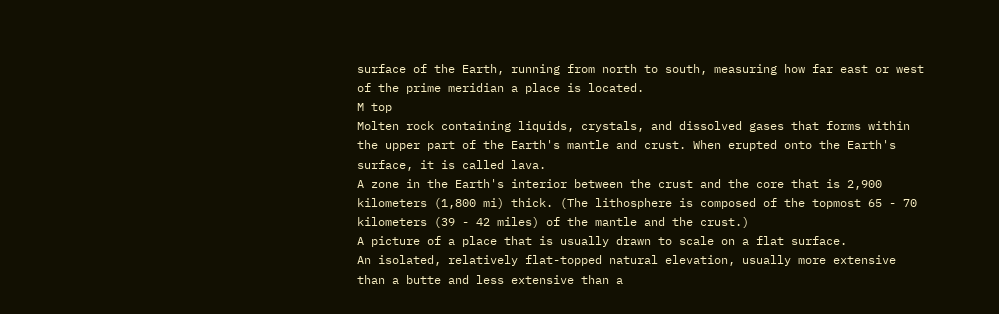surface of the Earth, running from north to south, measuring how far east or west of the prime meridian a place is located.
M top
Molten rock containing liquids, crystals, and dissolved gases that forms within the upper part of the Earth's mantle and crust. When erupted onto the Earth's surface, it is called lava.
A zone in the Earth's interior between the crust and the core that is 2,900 kilometers (1,800 mi) thick. (The lithosphere is composed of the topmost 65 - 70 kilometers (39 - 42 miles) of the mantle and the crust.)
A picture of a place that is usually drawn to scale on a flat surface.
An isolated, relatively flat-topped natural elevation, usually more extensive than a butte and less extensive than a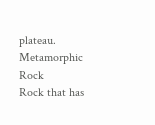plateau.
Metamorphic Rock
Rock that has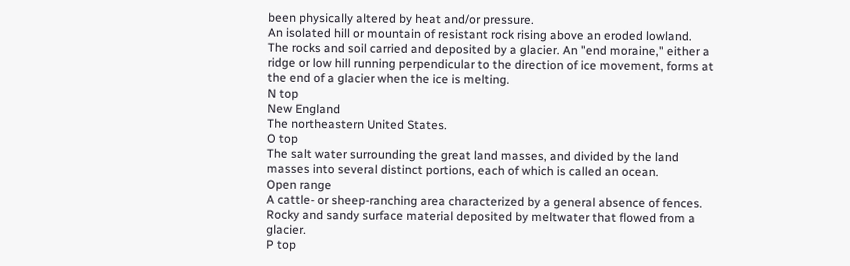been physically altered by heat and/or pressure.
An isolated hill or mountain of resistant rock rising above an eroded lowland.
The rocks and soil carried and deposited by a glacier. An "end moraine," either a ridge or low hill running perpendicular to the direction of ice movement, forms at the end of a glacier when the ice is melting.
N top
New England
The northeastern United States.
O top
The salt water surrounding the great land masses, and divided by the land masses into several distinct portions, each of which is called an ocean.
Open range
A cattle- or sheep-ranching area characterized by a general absence of fences.
Rocky and sandy surface material deposited by meltwater that flowed from a glacier.
P top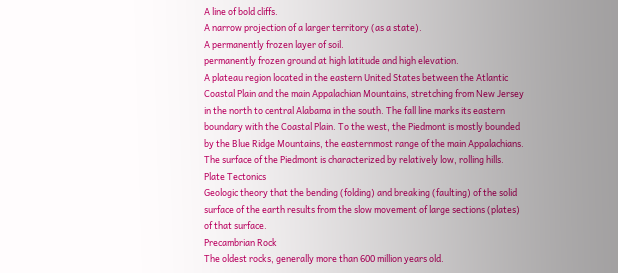A line of bold cliffs.
A narrow projection of a larger territory (as a state).
A permanently frozen layer of soil.
permanently frozen ground at high latitude and high elevation.
A plateau region located in the eastern United States between the Atlantic Coastal Plain and the main Appalachian Mountains, stretching from New Jersey in the north to central Alabama in the south. The fall line marks its eastern boundary with the Coastal Plain. To the west, the Piedmont is mostly bounded by the Blue Ridge Mountains, the easternmost range of the main Appalachians. The surface of the Piedmont is characterized by relatively low, rolling hills.
Plate Tectonics
Geologic theory that the bending (folding) and breaking (faulting) of the solid surface of the earth results from the slow movement of large sections (plates) of that surface.
Precambrian Rock
The oldest rocks, generally more than 600 million years old.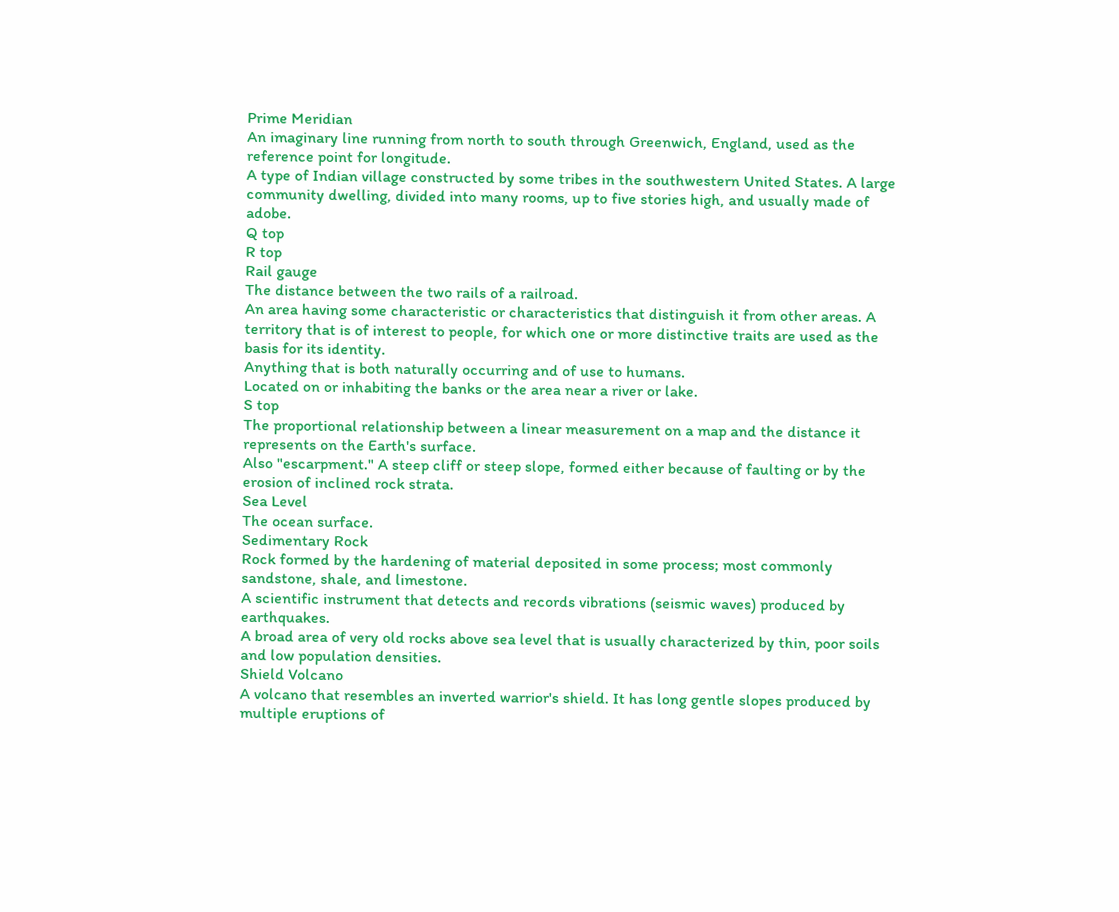Prime Meridian
An imaginary line running from north to south through Greenwich, England, used as the reference point for longitude.
A type of Indian village constructed by some tribes in the southwestern United States. A large community dwelling, divided into many rooms, up to five stories high, and usually made of adobe.
Q top
R top
Rail gauge
The distance between the two rails of a railroad.
An area having some characteristic or characteristics that distinguish it from other areas. A territory that is of interest to people, for which one or more distinctive traits are used as the basis for its identity.
Anything that is both naturally occurring and of use to humans.
Located on or inhabiting the banks or the area near a river or lake.
S top
The proportional relationship between a linear measurement on a map and the distance it represents on the Earth's surface.
Also "escarpment." A steep cliff or steep slope, formed either because of faulting or by the erosion of inclined rock strata.
Sea Level
The ocean surface.
Sedimentary Rock
Rock formed by the hardening of material deposited in some process; most commonly sandstone, shale, and limestone.
A scientific instrument that detects and records vibrations (seismic waves) produced by earthquakes.
A broad area of very old rocks above sea level that is usually characterized by thin, poor soils and low population densities.
Shield Volcano
A volcano that resembles an inverted warrior's shield. It has long gentle slopes produced by multiple eruptions of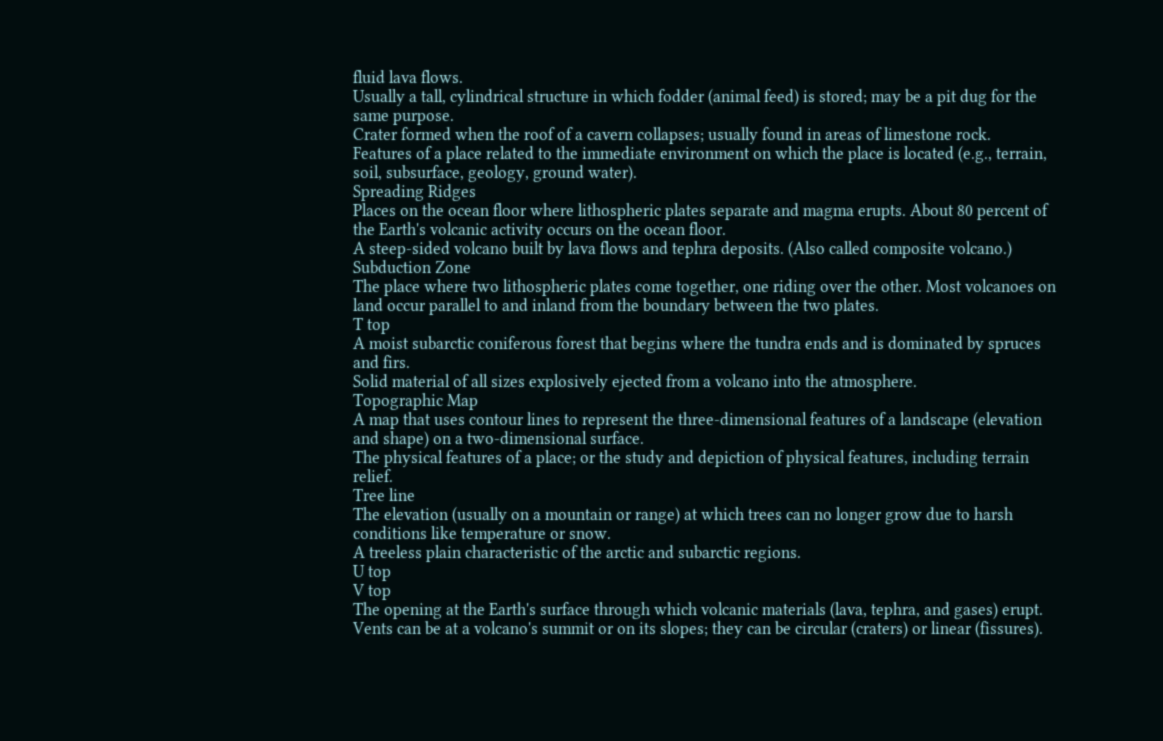fluid lava flows.
Usually a tall, cylindrical structure in which fodder (animal feed) is stored; may be a pit dug for the same purpose.
Crater formed when the roof of a cavern collapses; usually found in areas of limestone rock.
Features of a place related to the immediate environment on which the place is located (e.g., terrain, soil, subsurface, geology, ground water).
Spreading Ridges
Places on the ocean floor where lithospheric plates separate and magma erupts. About 80 percent of the Earth's volcanic activity occurs on the ocean floor.
A steep-sided volcano built by lava flows and tephra deposits. (Also called composite volcano.)
Subduction Zone
The place where two lithospheric plates come together, one riding over the other. Most volcanoes on land occur parallel to and inland from the boundary between the two plates.
T top
A moist subarctic coniferous forest that begins where the tundra ends and is dominated by spruces and firs.
Solid material of all sizes explosively ejected from a volcano into the atmosphere.
Topographic Map
A map that uses contour lines to represent the three-dimensional features of a landscape (elevation and shape) on a two-dimensional surface.
The physical features of a place; or the study and depiction of physical features, including terrain relief.
Tree line
The elevation (usually on a mountain or range) at which trees can no longer grow due to harsh conditions like temperature or snow.
A treeless plain characteristic of the arctic and subarctic regions.
U top
V top
The opening at the Earth's surface through which volcanic materials (lava, tephra, and gases) erupt. Vents can be at a volcano's summit or on its slopes; they can be circular (craters) or linear (fissures).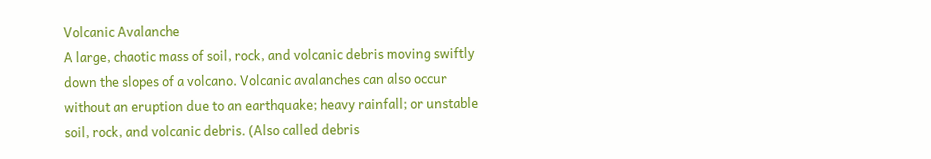Volcanic Avalanche
A large, chaotic mass of soil, rock, and volcanic debris moving swiftly down the slopes of a volcano. Volcanic avalanches can also occur without an eruption due to an earthquake; heavy rainfall; or unstable soil, rock, and volcanic debris. (Also called debris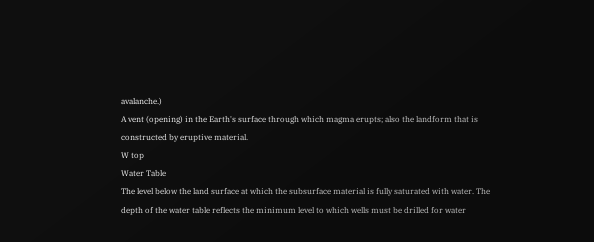avalanche.)
A vent (opening) in the Earth's surface through which magma erupts; also the landform that is constructed by eruptive material.
W top
Water Table
The level below the land surface at which the subsurface material is fully saturated with water. The depth of the water table reflects the minimum level to which wells must be drilled for water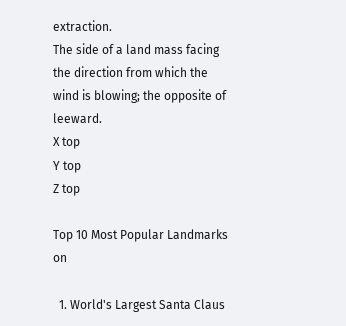extraction.
The side of a land mass facing the direction from which the wind is blowing; the opposite of leeward.
X top
Y top
Z top

Top 10 Most Popular Landmarks on

  1. World's Largest Santa Claus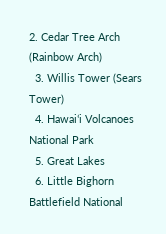2. Cedar Tree Arch (Rainbow Arch)
  3. Willis Tower (Sears Tower)
  4. Hawaiʻi Volcanoes National Park
  5. Great Lakes
  6. Little Bighorn Battlefield National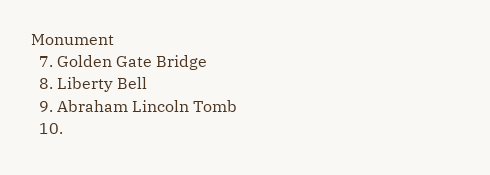Monument
  7. Golden Gate Bridge
  8. Liberty Bell
  9. Abraham Lincoln Tomb
  10.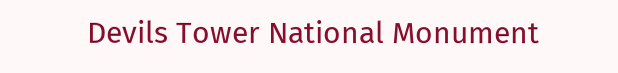Devils Tower National Monument